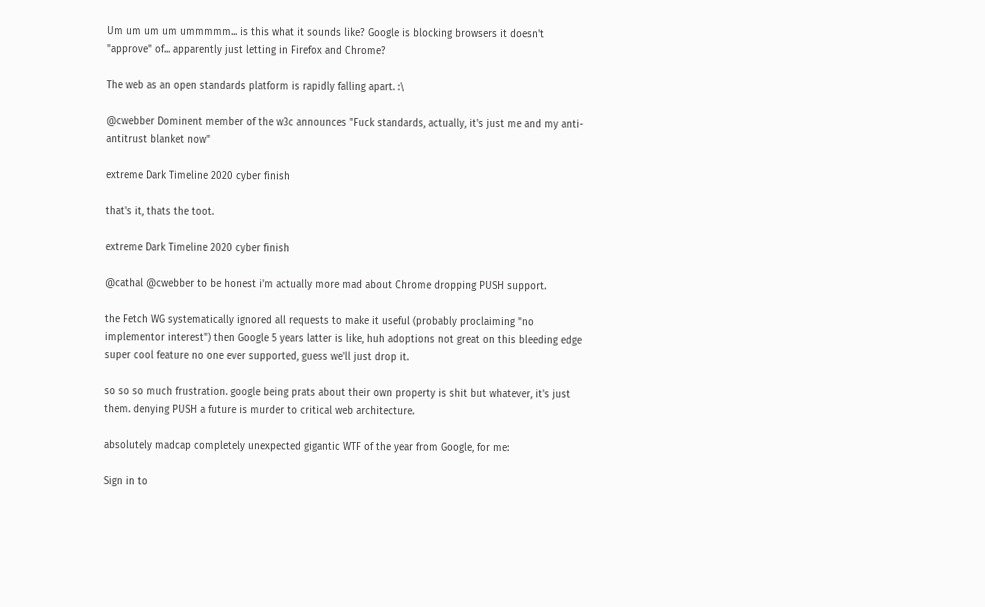Um um um um ummmmm... is this what it sounds like? Google is blocking browsers it doesn't "approve" of... apparently just letting in Firefox and Chrome?

The web as an open standards platform is rapidly falling apart. :\

@cwebber Dominent member of the w3c announces "Fuck standards, actually, it's just me and my anti-antitrust blanket now"

extreme Dark Timeline 2020 cyber finish

that's it, thats the toot.

extreme Dark Timeline 2020 cyber finish

@cathal @cwebber to be honest i'm actually more mad about Chrome dropping PUSH support.

the Fetch WG systematically ignored all requests to make it useful (probably proclaiming "no implementor interest") then Google 5 years latter is like, huh adoptions not great on this bleeding edge super cool feature no one ever supported, guess we'll just drop it.

so so so much frustration. google being prats about their own property is shit but whatever, it's just them. denying PUSH a future is murder to critical web architecture.

absolutely madcap completely unexpected gigantic WTF of the year from Google, for me:

Sign in to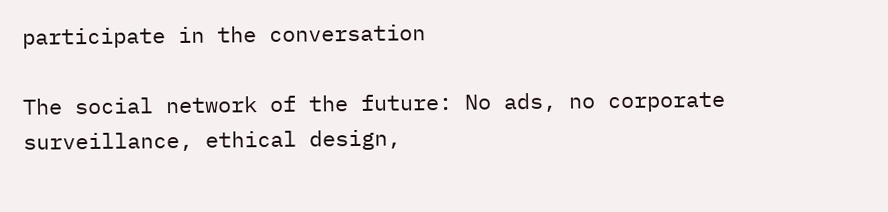participate in the conversation

The social network of the future: No ads, no corporate surveillance, ethical design,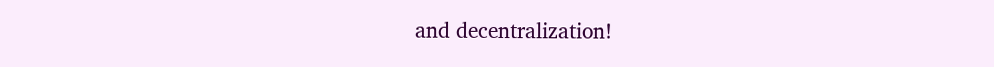and decentralization!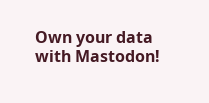Own your data with Mastodon!